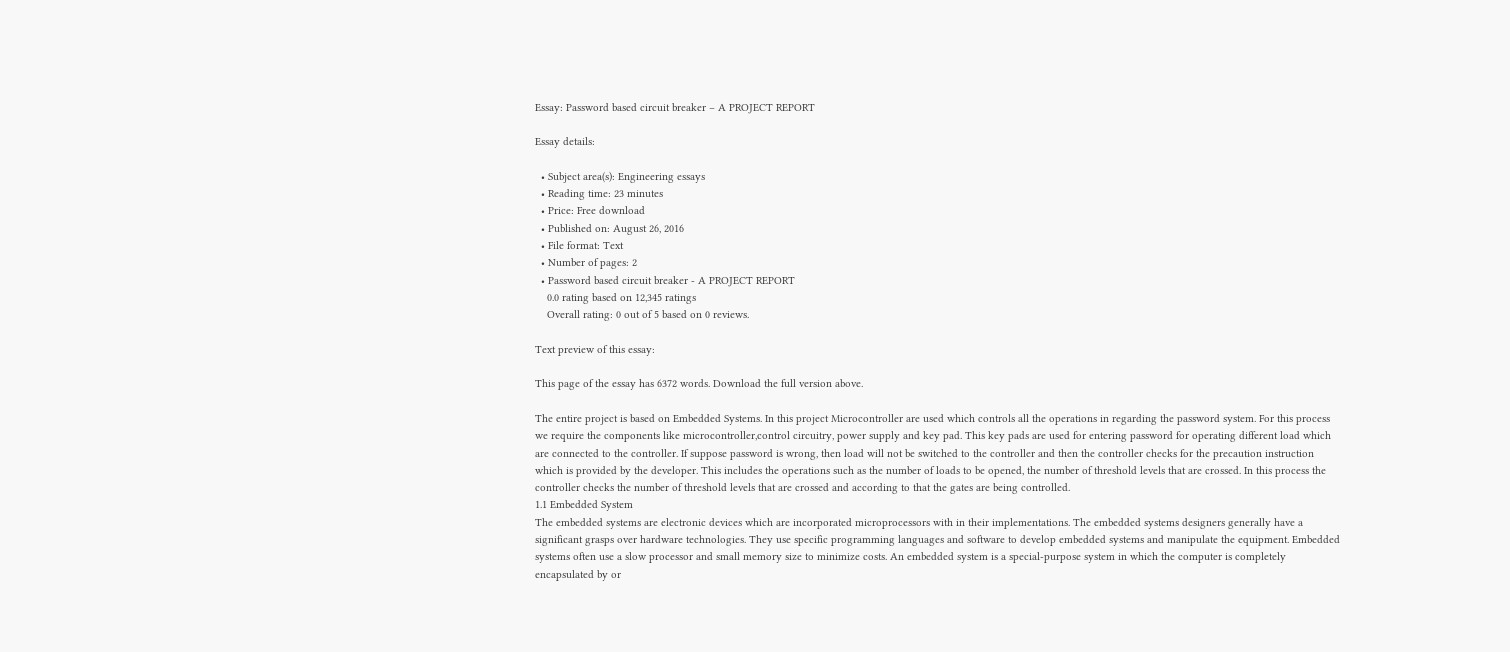Essay: Password based circuit breaker – A PROJECT REPORT

Essay details:

  • Subject area(s): Engineering essays
  • Reading time: 23 minutes
  • Price: Free download
  • Published on: August 26, 2016
  • File format: Text
  • Number of pages: 2
  • Password based circuit breaker - A PROJECT REPORT
    0.0 rating based on 12,345 ratings
    Overall rating: 0 out of 5 based on 0 reviews.

Text preview of this essay:

This page of the essay has 6372 words. Download the full version above.

The entire project is based on Embedded Systems. In this project Microcontroller are used which controls all the operations in regarding the password system. For this process we require the components like microcontroller,control circuitry, power supply and key pad. This key pads are used for entering password for operating different load which are connected to the controller. If suppose password is wrong, then load will not be switched to the controller and then the controller checks for the precaution instruction which is provided by the developer. This includes the operations such as the number of loads to be opened, the number of threshold levels that are crossed. In this process the controller checks the number of threshold levels that are crossed and according to that the gates are being controlled.
1.1 Embedded System
The embedded systems are electronic devices which are incorporated microprocessors with in their implementations. The embedded systems designers generally have a significant grasps over hardware technologies. They use specific programming languages and software to develop embedded systems and manipulate the equipment. Embedded systems often use a slow processor and small memory size to minimize costs. An embedded system is a special-purpose system in which the computer is completely encapsulated by or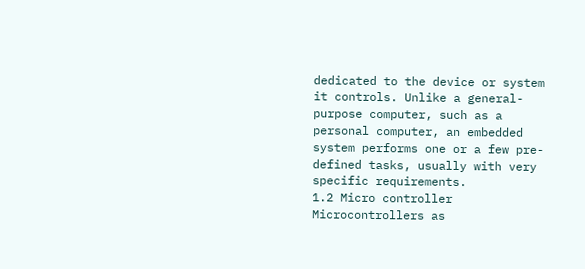dedicated to the device or system it controls. Unlike a general-purpose computer, such as a personal computer, an embedded system performs one or a few pre-defined tasks, usually with very specific requirements.
1.2 Micro controller
Microcontrollers as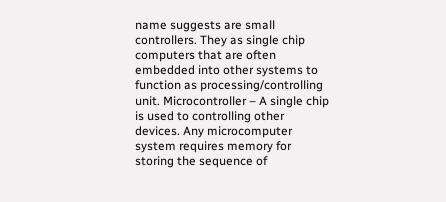name suggests are small controllers. They as single chip computers that are often embedded into other systems to function as processing/controlling unit. Microcontroller – A single chip is used to controlling other devices. Any microcomputer system requires memory for storing the sequence of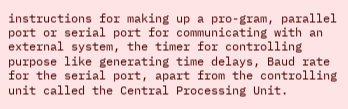instructions for making up a pro-gram, parallel port or serial port for communicating with an external system, the timer for controlling purpose like generating time delays, Baud rate for the serial port, apart from the controlling unit called the Central Processing Unit.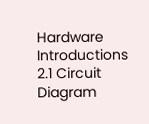Hardware Introductions
2.1 Circuit Diagram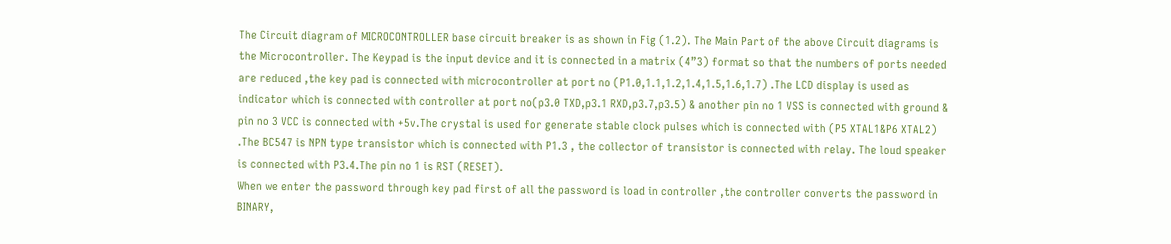The Circuit diagram of MICROCONTROLLER base circuit breaker is as shown in Fig (1.2). The Main Part of the above Circuit diagrams is the Microcontroller. The Keypad is the input device and it is connected in a matrix (4”3) format so that the numbers of ports needed are reduced ,the key pad is connected with microcontroller at port no (P1.0,1.1,1.2,1.4,1.5,1.6,1.7) .The LCD display is used as indicator which is connected with controller at port no(p3.0 TXD,p3.1 RXD,p3.7,p3.5) & another pin no 1 VSS is connected with ground & pin no 3 VCC is connected with +5v.The crystal is used for generate stable clock pulses which is connected with (P5 XTAL1&P6 XTAL2) .The BC547 is NPN type transistor which is connected with P1.3 , the collector of transistor is connected with relay. The loud speaker is connected with P3.4.The pin no 1 is RST (RESET).
When we enter the password through key pad first of all the password is load in controller ,the controller converts the password in BINARY,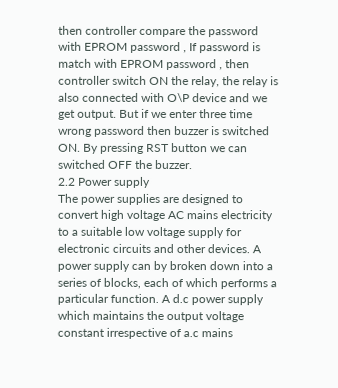then controller compare the password with EPROM password , If password is match with EPROM password , then controller switch ON the relay, the relay is also connected with O\P device and we get output. But if we enter three time wrong password then buzzer is switched ON. By pressing RST button we can switched OFF the buzzer.
2.2 Power supply
The power supplies are designed to convert high voltage AC mains electricity to a suitable low voltage supply for electronic circuits and other devices. A power supply can by broken down into a series of blocks, each of which performs a particular function. A d.c power supply which maintains the output voltage constant irrespective of a.c mains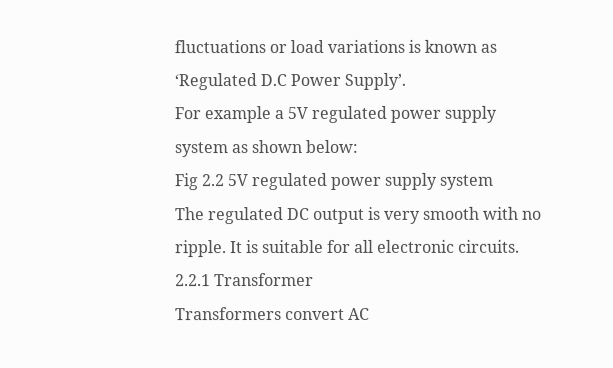fluctuations or load variations is known as ‘Regulated D.C Power Supply’.
For example a 5V regulated power supply system as shown below:
Fig 2.2 5V regulated power supply system
The regulated DC output is very smooth with no ripple. It is suitable for all electronic circuits.
2.2.1 Transformer
Transformers convert AC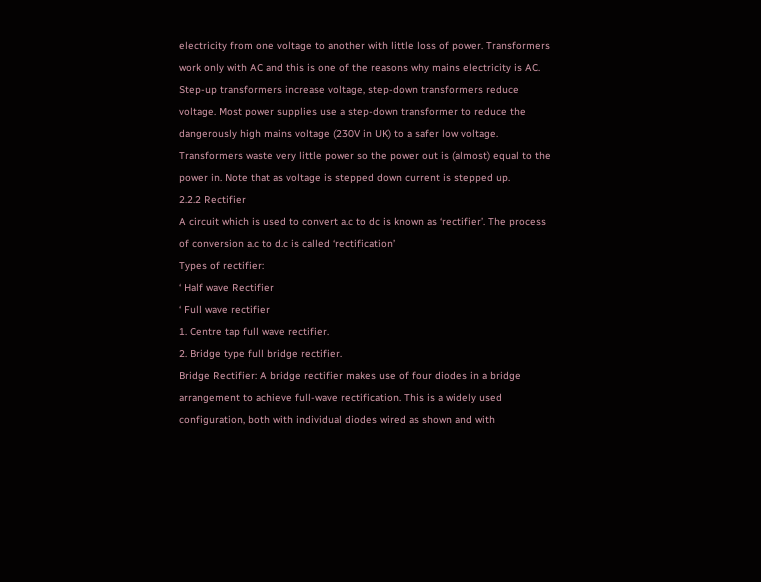electricity from one voltage to another with little loss of power. Transformers work only with AC and this is one of the reasons why mains electricity is AC. Step-up transformers increase voltage, step-down transformers reduce voltage. Most power supplies use a step-down transformer to reduce the dangerously high mains voltage (230V in UK) to a safer low voltage.
Transformers waste very little power so the power out is (almost) equal to the power in. Note that as voltage is stepped down current is stepped up.
2.2.2 Rectifier
A circuit which is used to convert a.c to dc is known as ‘rectifier’. The process of conversion a.c to d.c is called ‘rectification’
Types of rectifier:
‘ Half wave Rectifier
‘ Full wave rectifier
1. Centre tap full wave rectifier.
2. Bridge type full bridge rectifier.
Bridge Rectifier: A bridge rectifier makes use of four diodes in a bridge arrangement to achieve full-wave rectification. This is a widely used configuration, both with individual diodes wired as shown and with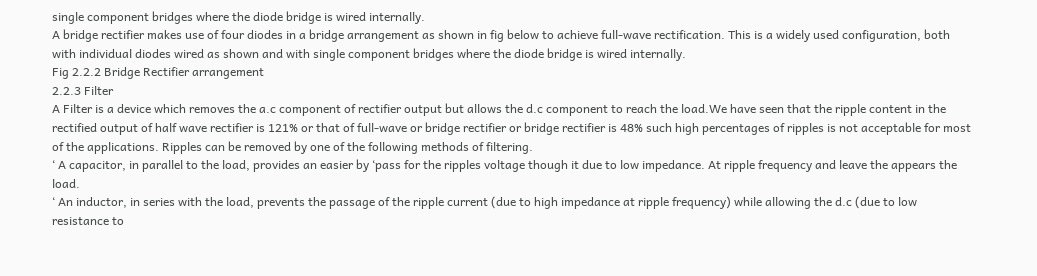single component bridges where the diode bridge is wired internally.
A bridge rectifier makes use of four diodes in a bridge arrangement as shown in fig below to achieve full-wave rectification. This is a widely used configuration, both with individual diodes wired as shown and with single component bridges where the diode bridge is wired internally.
Fig 2.2.2 Bridge Rectifier arrangement
2.2.3 Filter
A Filter is a device which removes the a.c component of rectifier output but allows the d.c component to reach the load.We have seen that the ripple content in the rectified output of half wave rectifier is 121% or that of full-wave or bridge rectifier or bridge rectifier is 48% such high percentages of ripples is not acceptable for most of the applications. Ripples can be removed by one of the following methods of filtering.
‘ A capacitor, in parallel to the load, provides an easier by ‘pass for the ripples voltage though it due to low impedance. At ripple frequency and leave the appears the load.
‘ An inductor, in series with the load, prevents the passage of the ripple current (due to high impedance at ripple frequency) while allowing the d.c (due to low resistance to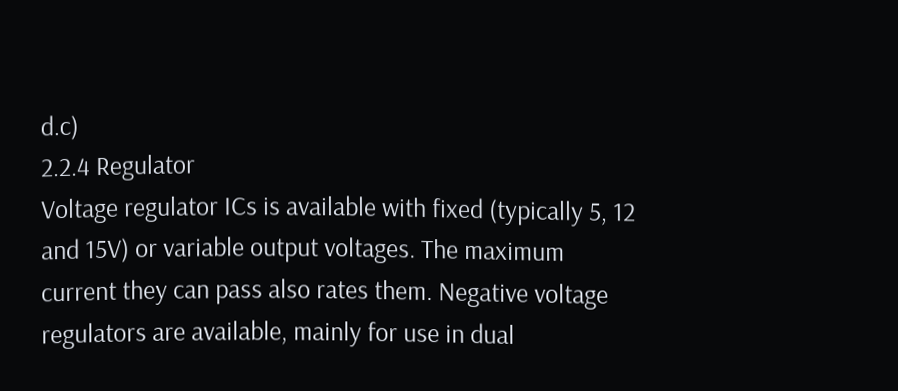d.c)
2.2.4 Regulator
Voltage regulator ICs is available with fixed (typically 5, 12 and 15V) or variable output voltages. The maximum current they can pass also rates them. Negative voltage regulators are available, mainly for use in dual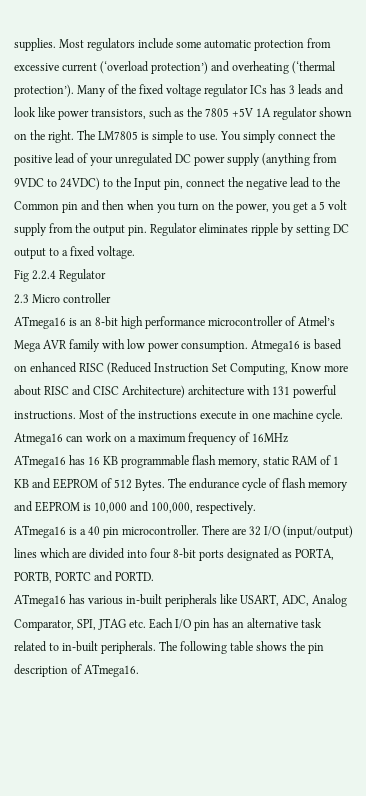supplies. Most regulators include some automatic protection from excessive current (‘overload protection’) and overheating (‘thermal protection’). Many of the fixed voltage regulator ICs has 3 leads and look like power transistors, such as the 7805 +5V 1A regulator shown on the right. The LM7805 is simple to use. You simply connect the positive lead of your unregulated DC power supply (anything from 9VDC to 24VDC) to the Input pin, connect the negative lead to the Common pin and then when you turn on the power, you get a 5 volt supply from the output pin. Regulator eliminates ripple by setting DC output to a fixed voltage.
Fig 2.2.4 Regulator
2.3 Micro controller
ATmega16 is an 8-bit high performance microcontroller of Atmel’s Mega AVR family with low power consumption. Atmega16 is based on enhanced RISC (Reduced Instruction Set Computing, Know more about RISC and CISC Architecture) architecture with 131 powerful instructions. Most of the instructions execute in one machine cycle. Atmega16 can work on a maximum frequency of 16MHz
ATmega16 has 16 KB programmable flash memory, static RAM of 1 KB and EEPROM of 512 Bytes. The endurance cycle of flash memory and EEPROM is 10,000 and 100,000, respectively.
ATmega16 is a 40 pin microcontroller. There are 32 I/O (input/output) lines which are divided into four 8-bit ports designated as PORTA, PORTB, PORTC and PORTD.
ATmega16 has various in-built peripherals like USART, ADC, Analog Comparator, SPI, JTAG etc. Each I/O pin has an alternative task related to in-built peripherals. The following table shows the pin description of ATmega16.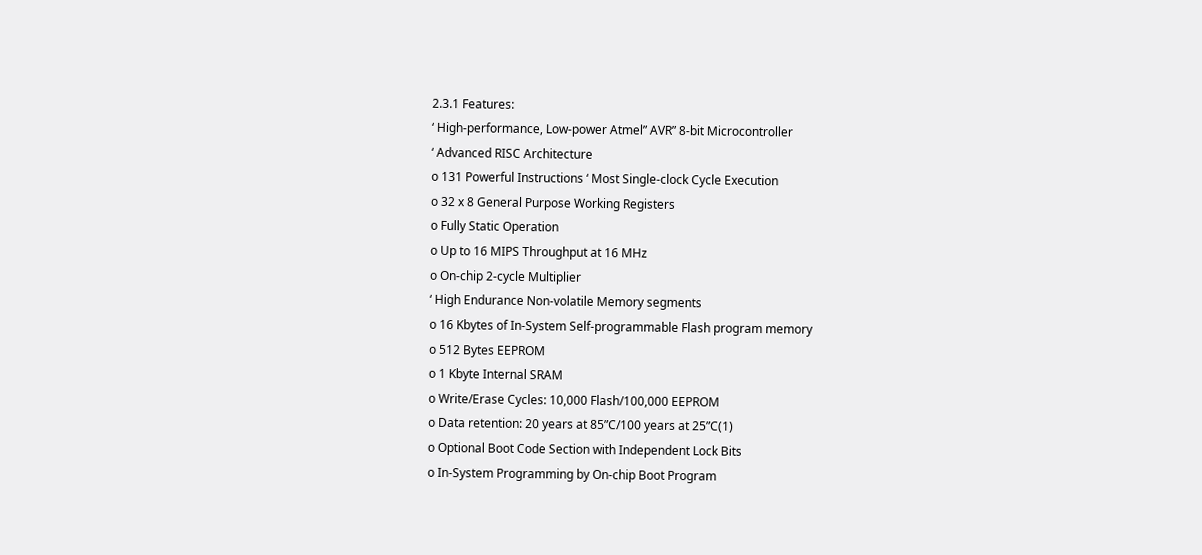2.3.1 Features:
‘ High-performance, Low-power Atmel” AVR” 8-bit Microcontroller
‘ Advanced RISC Architecture
o 131 Powerful Instructions ‘ Most Single-clock Cycle Execution
o 32 x 8 General Purpose Working Registers
o Fully Static Operation
o Up to 16 MIPS Throughput at 16 MHz
o On-chip 2-cycle Multiplier
‘ High Endurance Non-volatile Memory segments
o 16 Kbytes of In-System Self-programmable Flash program memory
o 512 Bytes EEPROM
o 1 Kbyte Internal SRAM
o Write/Erase Cycles: 10,000 Flash/100,000 EEPROM
o Data retention: 20 years at 85”C/100 years at 25”C(1)
o Optional Boot Code Section with Independent Lock Bits
o In-System Programming by On-chip Boot Program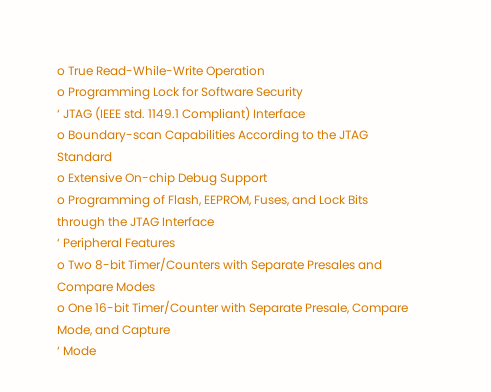o True Read-While-Write Operation
o Programming Lock for Software Security
‘ JTAG (IEEE std. 1149.1 Compliant) Interface
o Boundary-scan Capabilities According to the JTAG Standard
o Extensive On-chip Debug Support
o Programming of Flash, EEPROM, Fuses, and Lock Bits through the JTAG Interface
‘ Peripheral Features
o Two 8-bit Timer/Counters with Separate Presales and Compare Modes
o One 16-bit Timer/Counter with Separate Presale, Compare Mode, and Capture
‘ Mode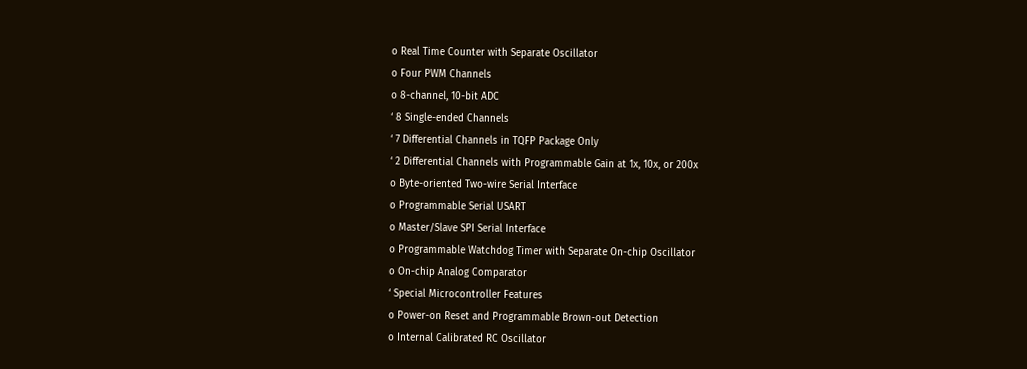o Real Time Counter with Separate Oscillator
o Four PWM Channels
o 8-channel, 10-bit ADC
‘ 8 Single-ended Channels
‘ 7 Differential Channels in TQFP Package Only
‘ 2 Differential Channels with Programmable Gain at 1x, 10x, or 200x
o Byte-oriented Two-wire Serial Interface
o Programmable Serial USART
o Master/Slave SPI Serial Interface
o Programmable Watchdog Timer with Separate On-chip Oscillator
o On-chip Analog Comparator
‘ Special Microcontroller Features
o Power-on Reset and Programmable Brown-out Detection
o Internal Calibrated RC Oscillator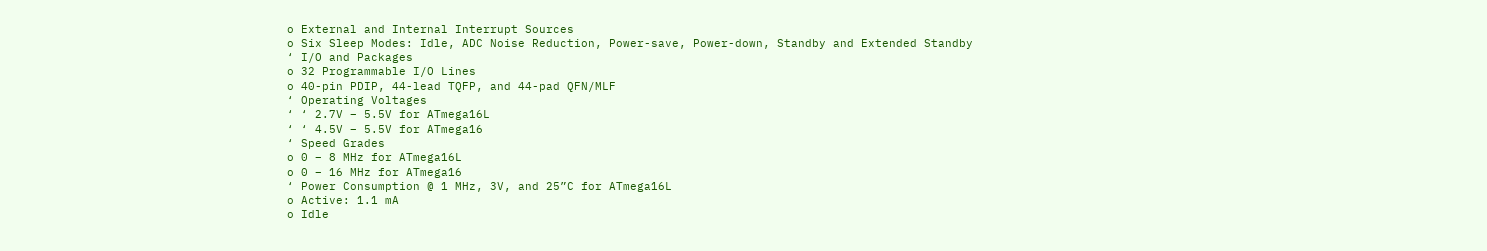o External and Internal Interrupt Sources
o Six Sleep Modes: Idle, ADC Noise Reduction, Power-save, Power-down, Standby and Extended Standby
‘ I/O and Packages
o 32 Programmable I/O Lines
o 40-pin PDIP, 44-lead TQFP, and 44-pad QFN/MLF
‘ Operating Voltages
‘ ‘ 2.7V – 5.5V for ATmega16L
‘ ‘ 4.5V – 5.5V for ATmega16
‘ Speed Grades
o 0 – 8 MHz for ATmega16L
o 0 – 16 MHz for ATmega16
‘ Power Consumption @ 1 MHz, 3V, and 25”C for ATmega16L
o Active: 1.1 mA
o Idle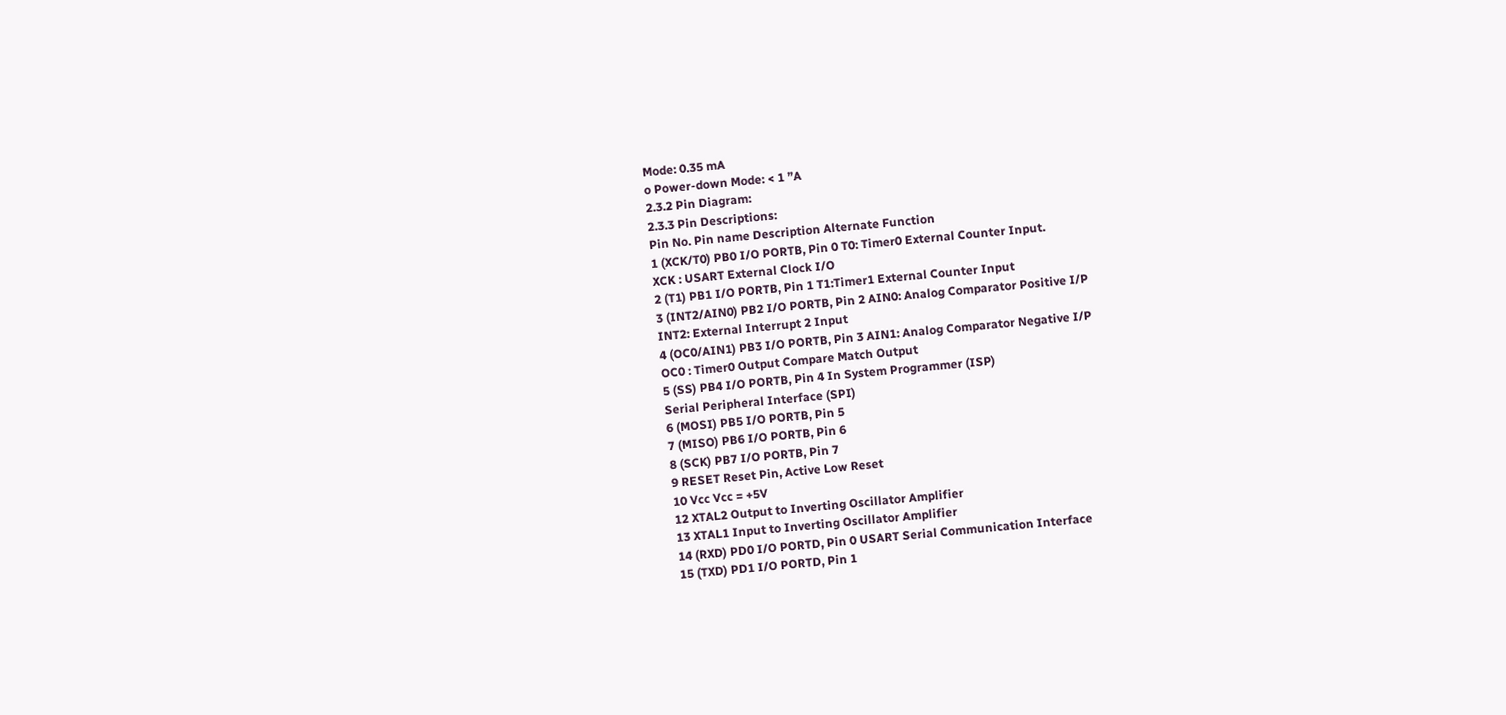Mode: 0.35 mA
o Power-down Mode: < 1 ”A
2.3.2 Pin Diagram:
2.3.3 Pin Descriptions:
Pin No. Pin name Description Alternate Function
1 (XCK/T0) PB0 I/O PORTB, Pin 0 T0: Timer0 External Counter Input.
XCK : USART External Clock I/O
2 (T1) PB1 I/O PORTB, Pin 1 T1:Timer1 External Counter Input
3 (INT2/AIN0) PB2 I/O PORTB, Pin 2 AIN0: Analog Comparator Positive I/P
INT2: External Interrupt 2 Input
4 (OC0/AIN1) PB3 I/O PORTB, Pin 3 AIN1: Analog Comparator Negative I/P
OC0 : Timer0 Output Compare Match Output
5 (SS) PB4 I/O PORTB, Pin 4 In System Programmer (ISP)
Serial Peripheral Interface (SPI)
6 (MOSI) PB5 I/O PORTB, Pin 5
7 (MISO) PB6 I/O PORTB, Pin 6
8 (SCK) PB7 I/O PORTB, Pin 7
9 RESET Reset Pin, Active Low Reset
10 Vcc Vcc = +5V
12 XTAL2 Output to Inverting Oscillator Amplifier
13 XTAL1 Input to Inverting Oscillator Amplifier
14 (RXD) PD0 I/O PORTD, Pin 0 USART Serial Communication Interface
15 (TXD) PD1 I/O PORTD, Pin 1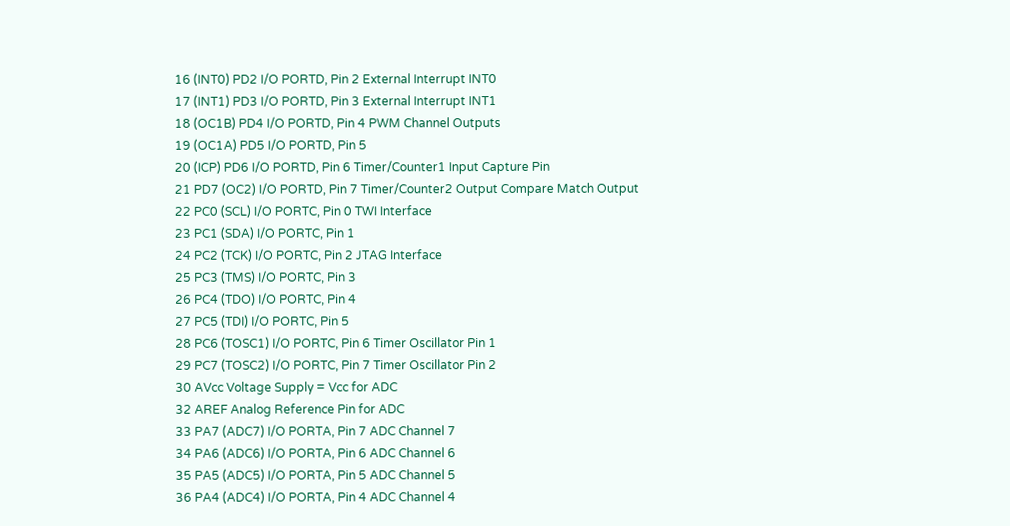16 (INT0) PD2 I/O PORTD, Pin 2 External Interrupt INT0
17 (INT1) PD3 I/O PORTD, Pin 3 External Interrupt INT1
18 (OC1B) PD4 I/O PORTD, Pin 4 PWM Channel Outputs
19 (OC1A) PD5 I/O PORTD, Pin 5
20 (ICP) PD6 I/O PORTD, Pin 6 Timer/Counter1 Input Capture Pin
21 PD7 (OC2) I/O PORTD, Pin 7 Timer/Counter2 Output Compare Match Output
22 PC0 (SCL) I/O PORTC, Pin 0 TWI Interface
23 PC1 (SDA) I/O PORTC, Pin 1
24 PC2 (TCK) I/O PORTC, Pin 2 JTAG Interface
25 PC3 (TMS) I/O PORTC, Pin 3
26 PC4 (TDO) I/O PORTC, Pin 4
27 PC5 (TDI) I/O PORTC, Pin 5
28 PC6 (TOSC1) I/O PORTC, Pin 6 Timer Oscillator Pin 1
29 PC7 (TOSC2) I/O PORTC, Pin 7 Timer Oscillator Pin 2
30 AVcc Voltage Supply = Vcc for ADC
32 AREF Analog Reference Pin for ADC
33 PA7 (ADC7) I/O PORTA, Pin 7 ADC Channel 7
34 PA6 (ADC6) I/O PORTA, Pin 6 ADC Channel 6
35 PA5 (ADC5) I/O PORTA, Pin 5 ADC Channel 5
36 PA4 (ADC4) I/O PORTA, Pin 4 ADC Channel 4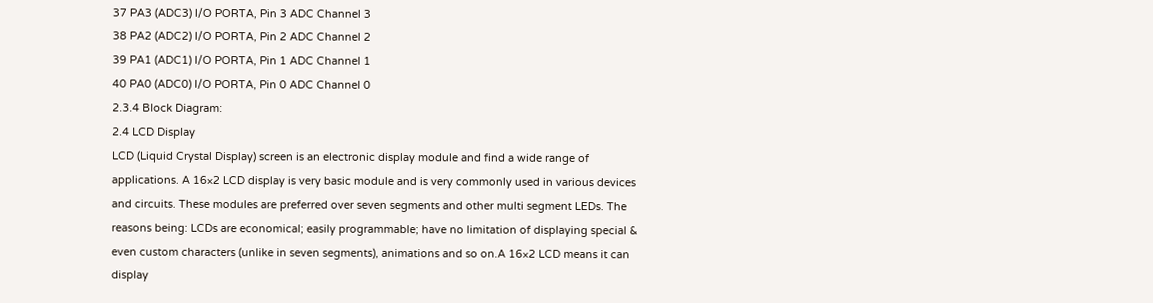37 PA3 (ADC3) I/O PORTA, Pin 3 ADC Channel 3
38 PA2 (ADC2) I/O PORTA, Pin 2 ADC Channel 2
39 PA1 (ADC1) I/O PORTA, Pin 1 ADC Channel 1
40 PA0 (ADC0) I/O PORTA, Pin 0 ADC Channel 0
2.3.4 Block Diagram:
2.4 LCD Display
LCD (Liquid Crystal Display) screen is an electronic display module and find a wide range of applications. A 16×2 LCD display is very basic module and is very commonly used in various devices and circuits. These modules are preferred over seven segments and other multi segment LEDs. The reasons being: LCDs are economical; easily programmable; have no limitation of displaying special & even custom characters (unlike in seven segments), animations and so on.A 16×2 LCD means it can display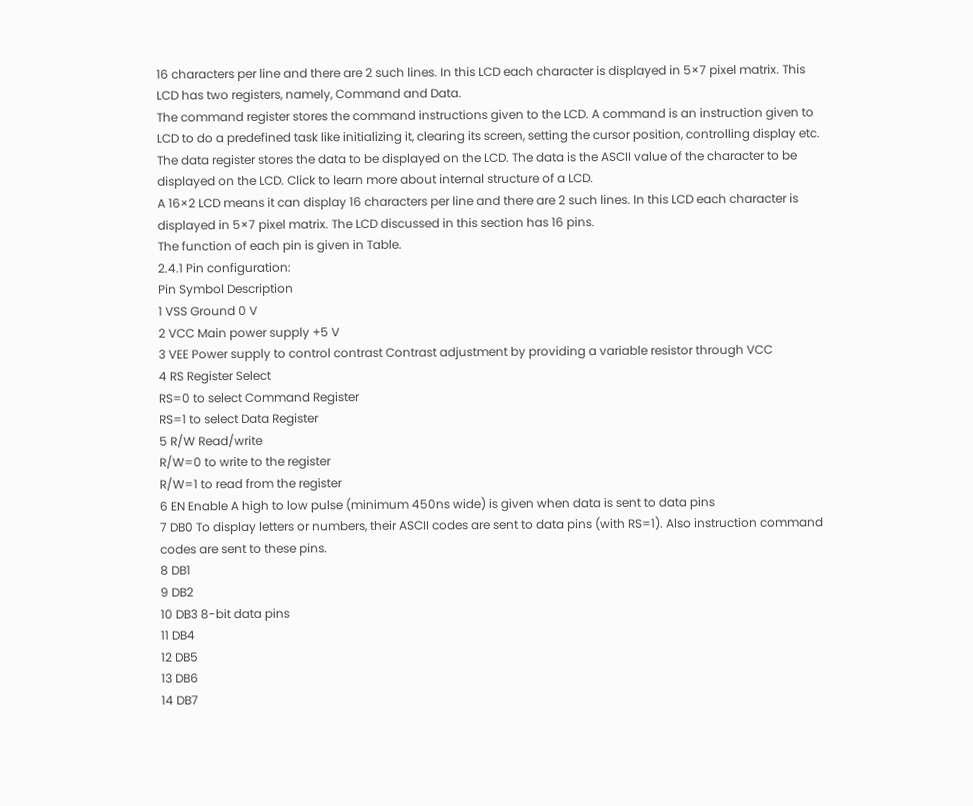16 characters per line and there are 2 such lines. In this LCD each character is displayed in 5×7 pixel matrix. This LCD has two registers, namely, Command and Data.
The command register stores the command instructions given to the LCD. A command is an instruction given to LCD to do a predefined task like initializing it, clearing its screen, setting the cursor position, controlling display etc. The data register stores the data to be displayed on the LCD. The data is the ASCII value of the character to be displayed on the LCD. Click to learn more about internal structure of a LCD.
A 16×2 LCD means it can display 16 characters per line and there are 2 such lines. In this LCD each character is displayed in 5×7 pixel matrix. The LCD discussed in this section has 16 pins.
The function of each pin is given in Table.
2.4.1 Pin configuration:
Pin Symbol Description
1 VSS Ground 0 V
2 VCC Main power supply +5 V
3 VEE Power supply to control contrast Contrast adjustment by providing a variable resistor through VCC
4 RS Register Select
RS=0 to select Command Register
RS=1 to select Data Register
5 R/W Read/write
R/W=0 to write to the register
R/W=1 to read from the register
6 EN Enable A high to low pulse (minimum 450ns wide) is given when data is sent to data pins
7 DB0 To display letters or numbers, their ASCII codes are sent to data pins (with RS=1). Also instruction command codes are sent to these pins.
8 DB1
9 DB2
10 DB3 8-bit data pins
11 DB4
12 DB5
13 DB6
14 DB7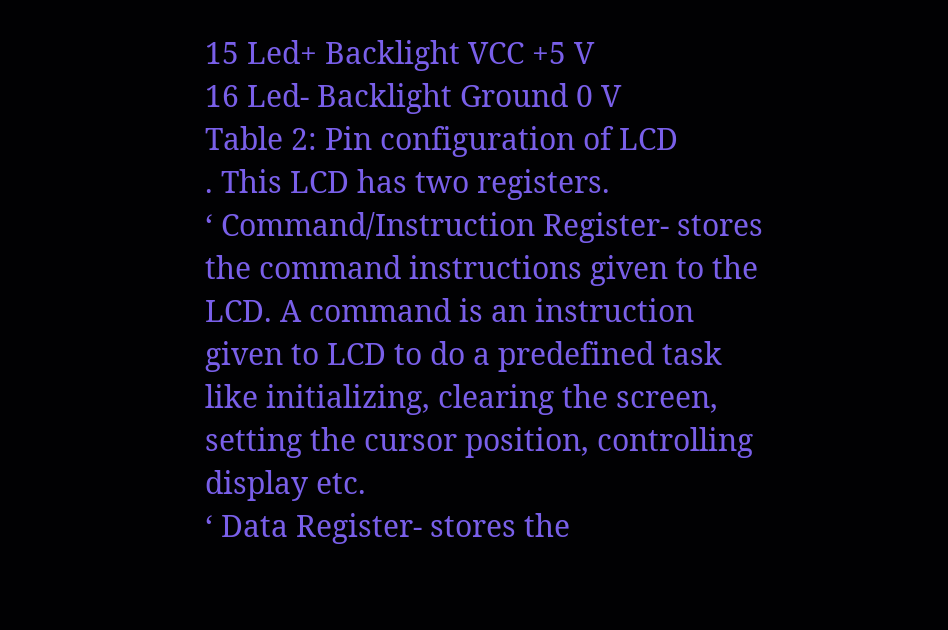15 Led+ Backlight VCC +5 V
16 Led- Backlight Ground 0 V
Table 2: Pin configuration of LCD
. This LCD has two registers.
‘ Command/Instruction Register- stores the command instructions given to the LCD. A command is an instruction given to LCD to do a predefined task like initializing, clearing the screen, setting the cursor position, controlling display etc.
‘ Data Register- stores the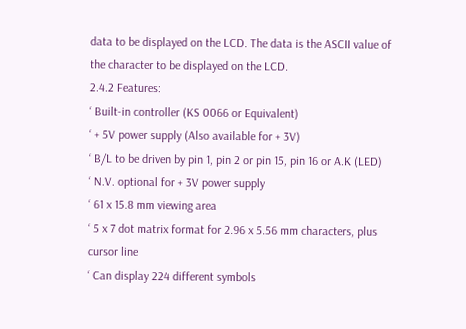data to be displayed on the LCD. The data is the ASCII value of the character to be displayed on the LCD.
2.4.2 Features:
‘ Built-in controller (KS 0066 or Equivalent)
‘ + 5V power supply (Also available for + 3V)
‘ B/L to be driven by pin 1, pin 2 or pin 15, pin 16 or A.K (LED)
‘ N.V. optional for + 3V power supply
‘ 61 x 15.8 mm viewing area
‘ 5 x 7 dot matrix format for 2.96 x 5.56 mm characters, plus cursor line
‘ Can display 224 different symbols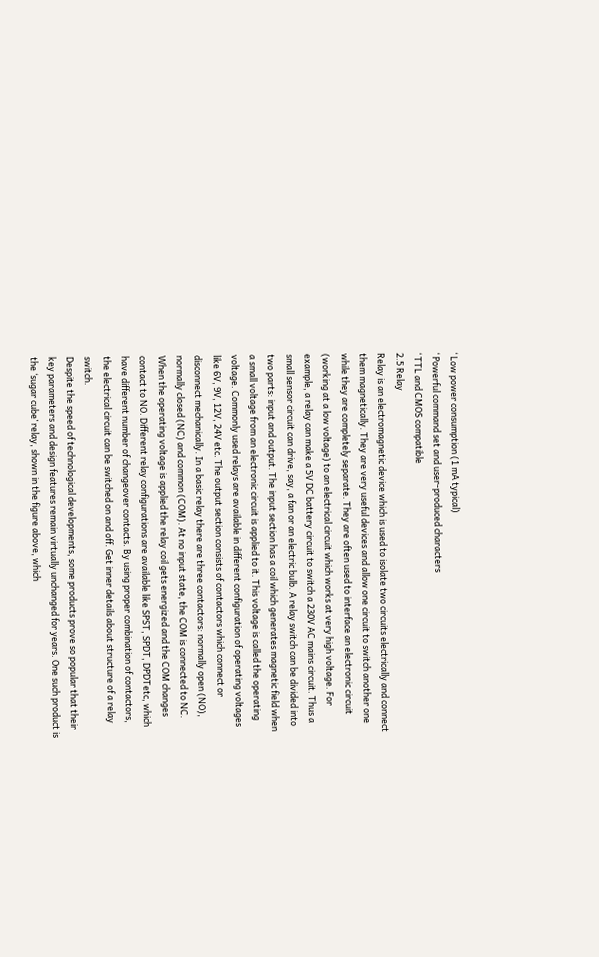‘ Low power consumption (1 mA typical)
‘ Powerful command set and user-produced characters
‘ TTL and CMOS compatible
2.5 Relay
Relay is an electromagnetic device which is used to isolate two circuits electrically and connect them magnetically. They are very useful devices and allow one circuit to switch another one while they are completely separate. They are often used to interface an electronic circuit (working at a low voltage) to an electrical circuit which works at very high voltage. For example, a relay can make a 5V DC battery circuit to switch a 230V AC mains circuit. Thus a small sensor circuit can drive, say, a fan or an electric bulb. A relay switch can be divided into two parts: input and output. The input section has a coil which generates magnetic field when a small voltage from an electronic circuit is applied to it. This voltage is called the operating voltage. Commonly used relays are available in different configuration of operating voltages like 6V, 9V, 12V, 24V etc. The output section consists of contactors which connect or disconnect mechanically. In a basic relay there are three contactors: normally open (NO), normally closed (NC) and common (COM). At no input state, the COM is connected to NC. When the operating voltage is applied the relay coil gets energized and the COM changes contact to NO. Different relay configurations are available like SPST, SPDT, DPDTetc, which have different number of changeover contacts. By using proper combination of contactors, the electrical circuit can be switched on and off. Get inner details about structure of a relay switch.
Despite the speed of technological developments, some products prove so popular that their key parameters and design features remain virtually unchanged for years. One such product is the ‘sugar cube’ relay, shown in the figure above, which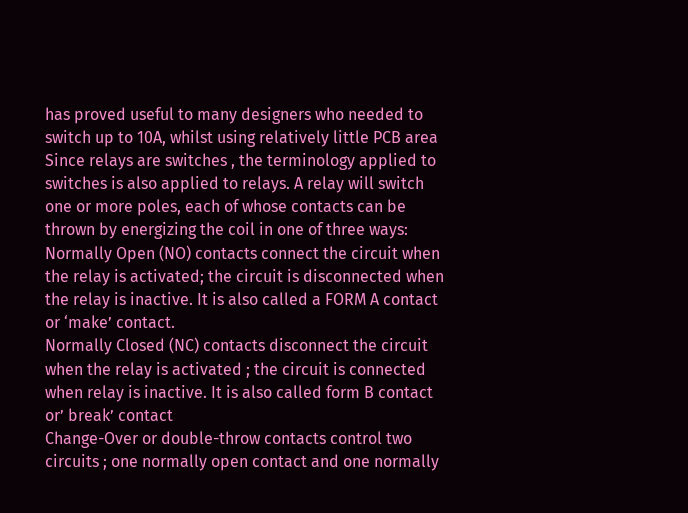has proved useful to many designers who needed to switch up to 10A, whilst using relatively little PCB area Since relays are switches , the terminology applied to switches is also applied to relays. A relay will switch one or more poles, each of whose contacts can be thrown by energizing the coil in one of three ways:
Normally Open (NO) contacts connect the circuit when the relay is activated; the circuit is disconnected when the relay is inactive. It is also called a FORM A contact or ‘make’ contact.
Normally Closed (NC) contacts disconnect the circuit when the relay is activated ; the circuit is connected when relay is inactive. It is also called form B contact or’ break’ contact
Change-Over or double-throw contacts control two circuits ; one normally open contact and one normally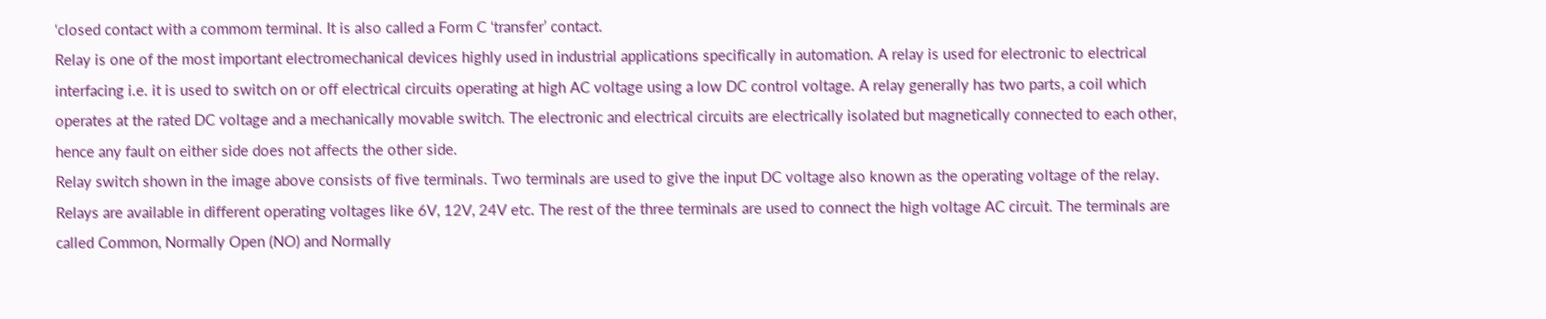‘closed contact with a commom terminal. It is also called a Form C ‘transfer’ contact.
Relay is one of the most important electromechanical devices highly used in industrial applications specifically in automation. A relay is used for electronic to electrical interfacing i.e. it is used to switch on or off electrical circuits operating at high AC voltage using a low DC control voltage. A relay generally has two parts, a coil which operates at the rated DC voltage and a mechanically movable switch. The electronic and electrical circuits are electrically isolated but magnetically connected to each other, hence any fault on either side does not affects the other side.
Relay switch shown in the image above consists of five terminals. Two terminals are used to give the input DC voltage also known as the operating voltage of the relay. Relays are available in different operating voltages like 6V, 12V, 24V etc. The rest of the three terminals are used to connect the high voltage AC circuit. The terminals are called Common, Normally Open (NO) and Normally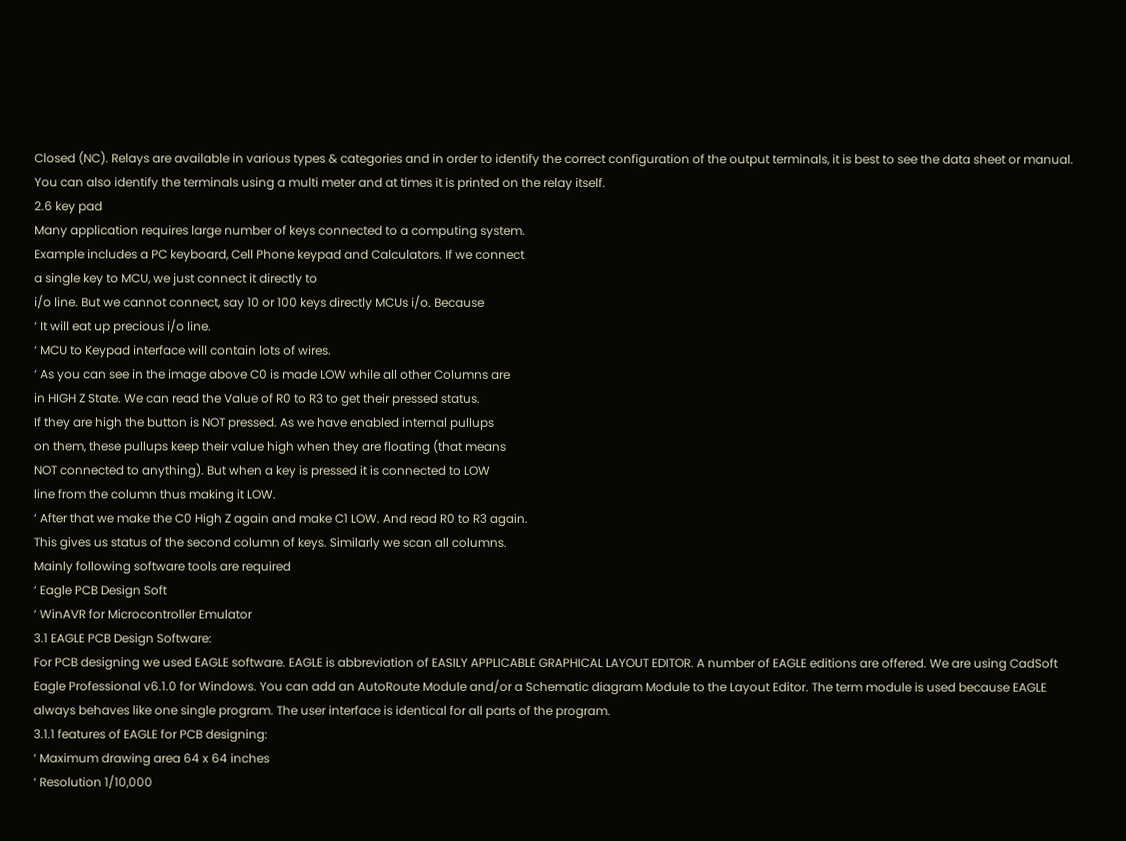Closed (NC). Relays are available in various types & categories and in order to identify the correct configuration of the output terminals, it is best to see the data sheet or manual. You can also identify the terminals using a multi meter and at times it is printed on the relay itself.
2.6 key pad
Many application requires large number of keys connected to a computing system.
Example includes a PC keyboard, Cell Phone keypad and Calculators. If we connect
a single key to MCU, we just connect it directly to
i/o line. But we cannot connect, say 10 or 100 keys directly MCUs i/o. Because
‘ It will eat up precious i/o line.
‘ MCU to Keypad interface will contain lots of wires.
‘ As you can see in the image above C0 is made LOW while all other Columns are
in HIGH Z State. We can read the Value of R0 to R3 to get their pressed status.
If they are high the button is NOT pressed. As we have enabled internal pullups
on them, these pullups keep their value high when they are floating (that means
NOT connected to anything). But when a key is pressed it is connected to LOW
line from the column thus making it LOW.
‘ After that we make the C0 High Z again and make C1 LOW. And read R0 to R3 again.
This gives us status of the second column of keys. Similarly we scan all columns.
Mainly following software tools are required
‘ Eagle PCB Design Soft
‘ WinAVR for Microcontroller Emulator
3.1 EAGLE PCB Design Software:
For PCB designing we used EAGLE software. EAGLE is abbreviation of EASILY APPLICABLE GRAPHICAL LAYOUT EDITOR. A number of EAGLE editions are offered. We are using CadSoft Eagle Professional v6.1.0 for Windows. You can add an AutoRoute Module and/or a Schematic diagram Module to the Layout Editor. The term module is used because EAGLE always behaves like one single program. The user interface is identical for all parts of the program.
3.1.1 features of EAGLE for PCB designing:
‘ Maximum drawing area 64 x 64 inches
‘ Resolution 1/10,000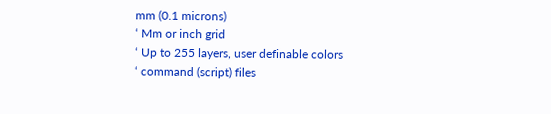mm (0.1 microns)
‘ Mm or inch grid
‘ Up to 255 layers, user definable colors
‘ command (script) files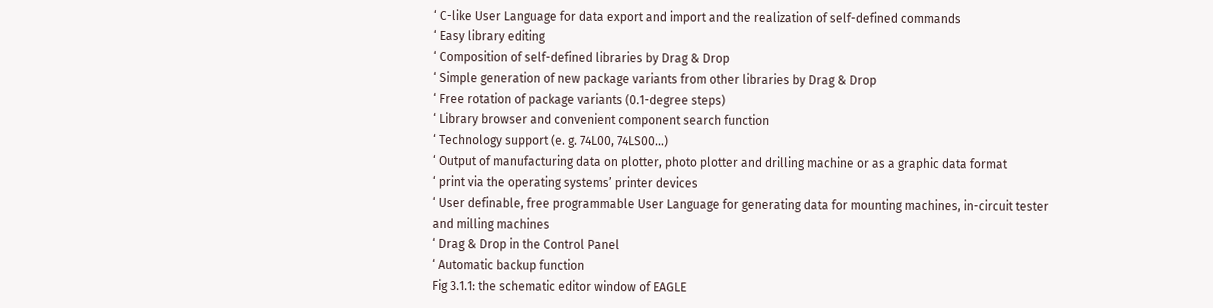‘ C-like User Language for data export and import and the realization of self-defined commands
‘ Easy library editing
‘ Composition of self-defined libraries by Drag & Drop
‘ Simple generation of new package variants from other libraries by Drag & Drop
‘ Free rotation of package variants (0.1-degree steps)
‘ Library browser and convenient component search function
‘ Technology support (e. g. 74L00, 74LS00…)
‘ Output of manufacturing data on plotter, photo plotter and drilling machine or as a graphic data format
‘ print via the operating systems’ printer devices
‘ User definable, free programmable User Language for generating data for mounting machines, in-circuit tester and milling machines
‘ Drag & Drop in the Control Panel
‘ Automatic backup function
Fig 3.1.1: the schematic editor window of EAGLE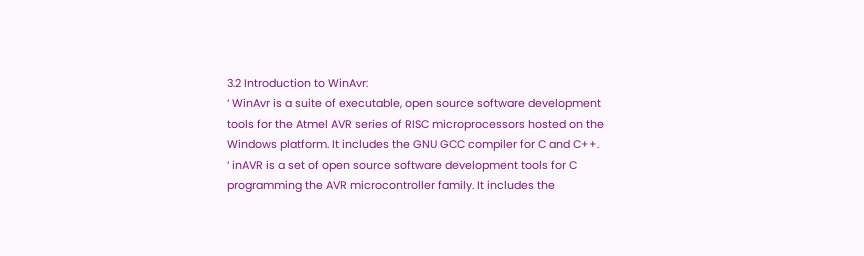3.2 Introduction to WinAvr:
‘ WinAvr is a suite of executable, open source software development tools for the Atmel AVR series of RISC microprocessors hosted on the Windows platform. It includes the GNU GCC compiler for C and C++.
‘ inAVR is a set of open source software development tools for C programming the AVR microcontroller family. It includes the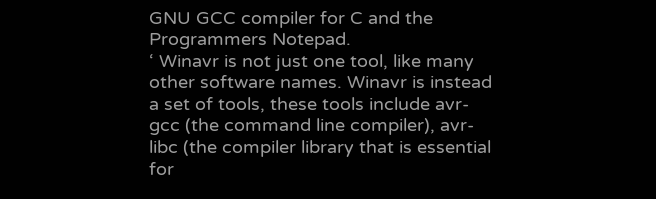GNU GCC compiler for C and the Programmers Notepad.
‘ Winavr is not just one tool, like many other software names. Winavr is instead a set of tools, these tools include avr-gcc (the command line compiler), avr-libc (the compiler library that is essential for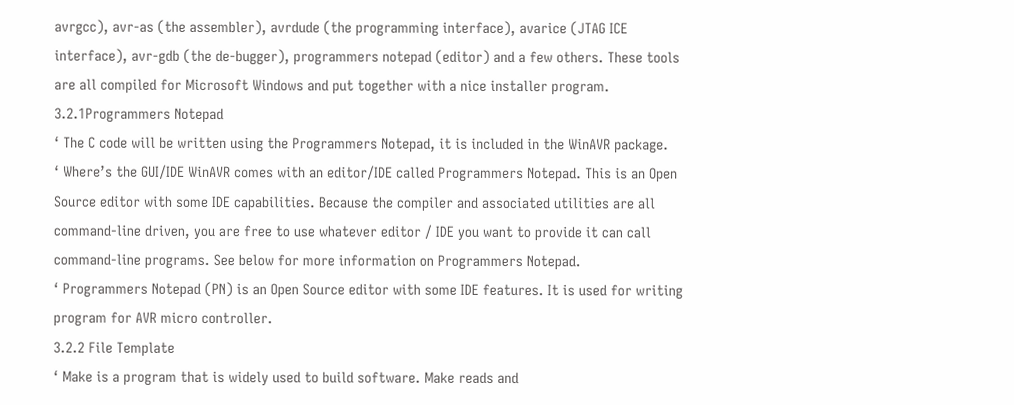avrgcc), avr-as (the assembler), avrdude (the programming interface), avarice (JTAG ICE interface), avr-gdb (the de-bugger), programmers notepad (editor) and a few others. These tools are all compiled for Microsoft Windows and put together with a nice installer program.
3.2.1Programmers Notepad
‘ The C code will be written using the Programmers Notepad, it is included in the WinAVR package.
‘ Where’s the GUI/IDE WinAVR comes with an editor/IDE called Programmers Notepad. This is an Open Source editor with some IDE capabilities. Because the compiler and associated utilities are all command-line driven, you are free to use whatever editor / IDE you want to provide it can call command-line programs. See below for more information on Programmers Notepad.
‘ Programmers Notepad (PN) is an Open Source editor with some IDE features. It is used for writing program for AVR micro controller.
3.2.2 File Template
‘ Make is a program that is widely used to build software. Make reads and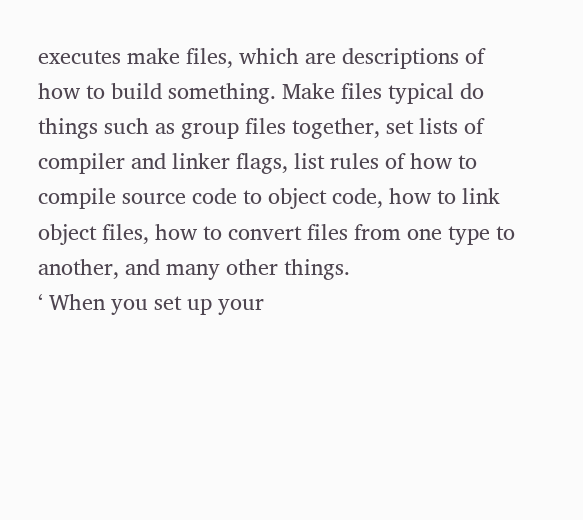executes make files, which are descriptions of how to build something. Make files typical do things such as group files together, set lists of compiler and linker flags, list rules of how to compile source code to object code, how to link object files, how to convert files from one type to another, and many other things.
‘ When you set up your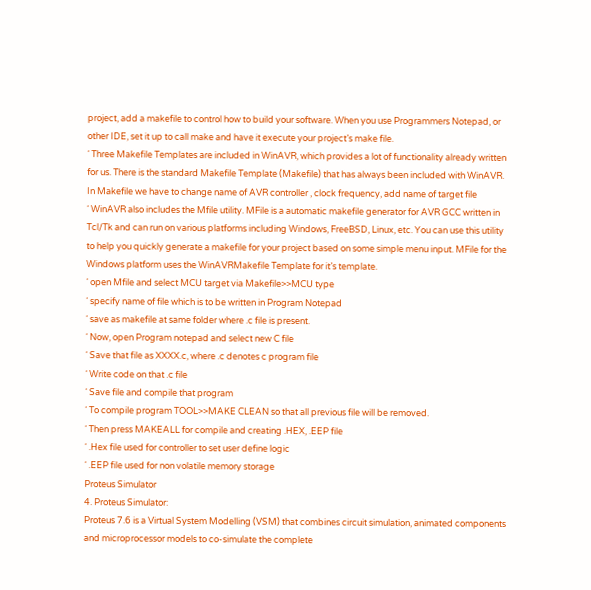project, add a makefile to control how to build your software. When you use Programmers Notepad, or other IDE, set it up to call make and have it execute your project’s make file.
‘ Three Makefile Templates are included in WinAVR, which provides a lot of functionality already written for us. There is the standard Makefile Template (Makefile) that has always been included with WinAVR. In Makefile we have to change name of AVR controller , clock frequency, add name of target file
‘ WinAVR also includes the Mfile utility. MFile is a automatic makefile generator for AVR GCC written in Tcl/Tk and can run on various platforms including Windows, FreeBSD, Linux, etc. You can use this utility to help you quickly generate a makefile for your project based on some simple menu input. MFile for the Windows platform uses the WinAVRMakefile Template for it’s template.
‘ open Mfile and select MCU target via Makefile>>MCU type
‘ specify name of file which is to be written in Program Notepad
‘ save as makefile at same folder where .c file is present.
‘ Now, open Program notepad and select new C file
‘ Save that file as XXXX.c, where .c denotes c program file
‘ Write code on that .c file
‘ Save file and compile that program
‘ To compile program TOOL>>MAKE CLEAN so that all previous file will be removed.
‘ Then press MAKEALL for compile and creating .HEX, .EEP file
‘ .Hex file used for controller to set user define logic
‘ .EEP file used for non volatile memory storage
Proteus Simulator
4. Proteus Simulator:
Proteus 7.6 is a Virtual System Modelling (VSM) that combines circuit simulation, animated components and microprocessor models to co-simulate the complete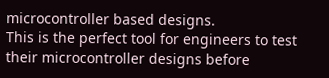microcontroller based designs.
This is the perfect tool for engineers to test their microcontroller designs before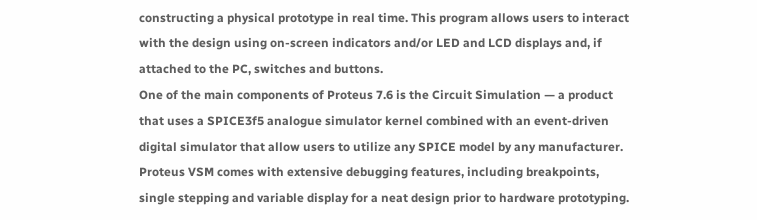constructing a physical prototype in real time. This program allows users to interact with the design using on-screen indicators and/or LED and LCD displays and, if attached to the PC, switches and buttons.
One of the main components of Proteus 7.6 is the Circuit Simulation — a product that uses a SPICE3f5 analogue simulator kernel combined with an event-driven digital simulator that allow users to utilize any SPICE model by any manufacturer. Proteus VSM comes with extensive debugging features, including breakpoints, single stepping and variable display for a neat design prior to hardware prototyping.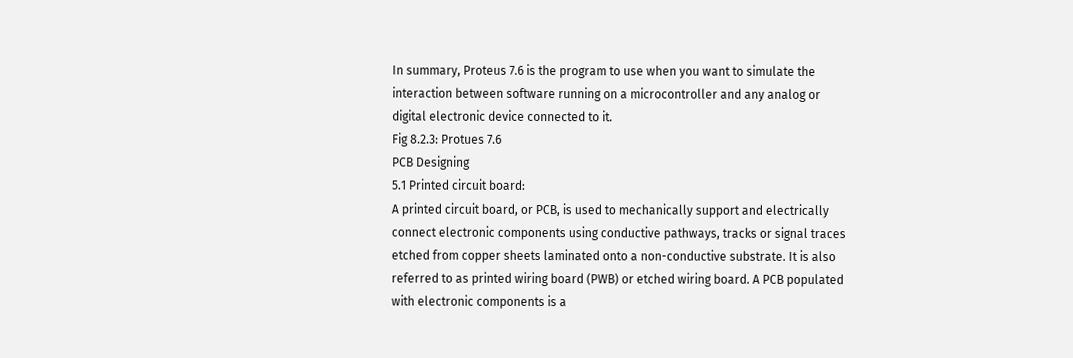In summary, Proteus 7.6 is the program to use when you want to simulate the interaction between software running on a microcontroller and any analog or digital electronic device connected to it.
Fig 8.2.3: Protues 7.6
PCB Designing
5.1 Printed circuit board:
A printed circuit board, or PCB, is used to mechanically support and electrically connect electronic components using conductive pathways, tracks or signal traces etched from copper sheets laminated onto a non-conductive substrate. It is also referred to as printed wiring board (PWB) or etched wiring board. A PCB populated with electronic components is a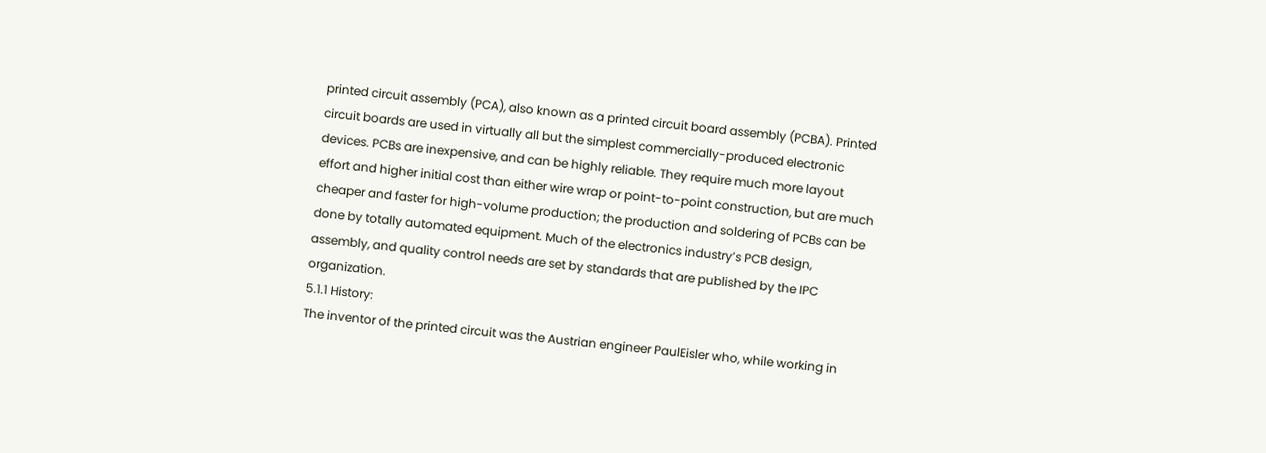printed circuit assembly (PCA), also known as a printed circuit board assembly (PCBA). Printed circuit boards are used in virtually all but the simplest commercially-produced electronic devices. PCBs are inexpensive, and can be highly reliable. They require much more layout effort and higher initial cost than either wire wrap or point-to-point construction, but are much cheaper and faster for high-volume production; the production and soldering of PCBs can be done by totally automated equipment. Much of the electronics industry’s PCB design, assembly, and quality control needs are set by standards that are published by the IPC organization.
5.1.1 History:
The inventor of the printed circuit was the Austrian engineer PaulEisler who, while working in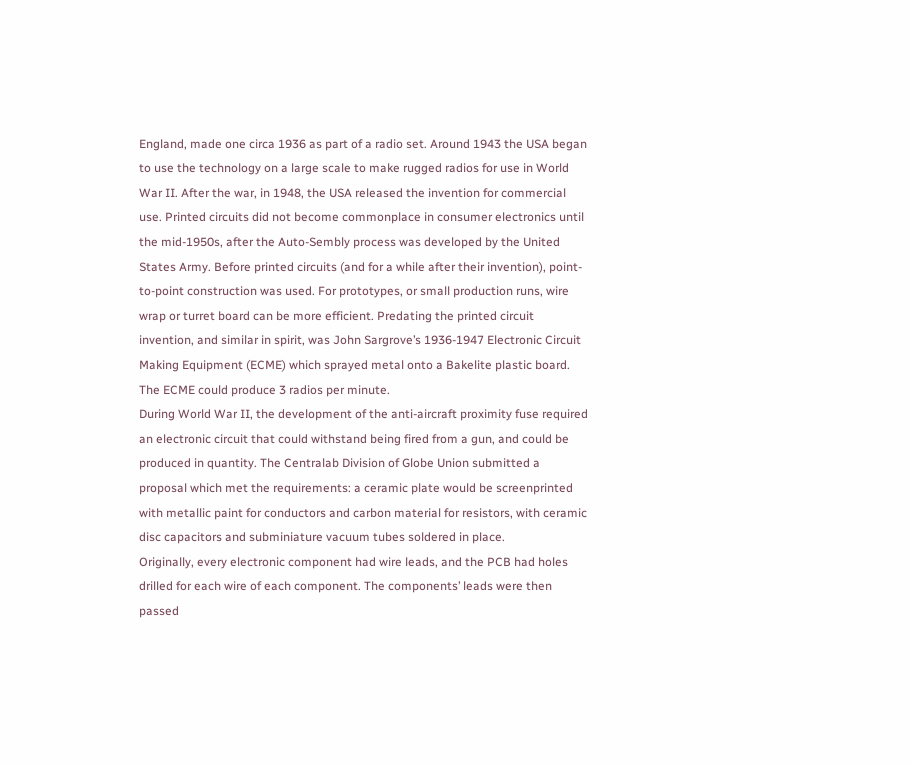England, made one circa 1936 as part of a radio set. Around 1943 the USA began to use the technology on a large scale to make rugged radios for use in World War II. After the war, in 1948, the USA released the invention for commercial use. Printed circuits did not become commonplace in consumer electronics until the mid-1950s, after the Auto-Sembly process was developed by the United States Army. Before printed circuits (and for a while after their invention), point-to-point construction was used. For prototypes, or small production runs, wire wrap or turret board can be more efficient. Predating the printed circuit invention, and similar in spirit, was John Sargrove’s 1936-1947 Electronic Circuit Making Equipment (ECME) which sprayed metal onto a Bakelite plastic board. The ECME could produce 3 radios per minute.
During World War II, the development of the anti-aircraft proximity fuse required an electronic circuit that could withstand being fired from a gun, and could be produced in quantity. The Centralab Division of Globe Union submitted a proposal which met the requirements: a ceramic plate would be screenprinted with metallic paint for conductors and carbon material for resistors, with ceramic disc capacitors and subminiature vacuum tubes soldered in place.
Originally, every electronic component had wire leads, and the PCB had holes drilled for each wire of each component. The components’ leads were then passed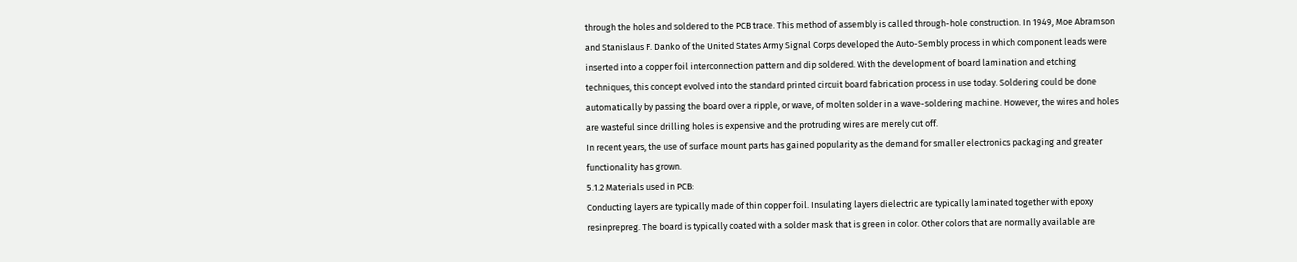through the holes and soldered to the PCB trace. This method of assembly is called through-hole construction. In 1949, Moe Abramson and Stanislaus F. Danko of the United States Army Signal Corps developed the Auto-Sembly process in which component leads were inserted into a copper foil interconnection pattern and dip soldered. With the development of board lamination and etching techniques, this concept evolved into the standard printed circuit board fabrication process in use today. Soldering could be done automatically by passing the board over a ripple, or wave, of molten solder in a wave-soldering machine. However, the wires and holes are wasteful since drilling holes is expensive and the protruding wires are merely cut off.
In recent years, the use of surface mount parts has gained popularity as the demand for smaller electronics packaging and greater functionality has grown.
5.1.2 Materials used in PCB:
Conducting layers are typically made of thin copper foil. Insulating layers dielectric are typically laminated together with epoxy resinprepreg. The board is typically coated with a solder mask that is green in color. Other colors that are normally available are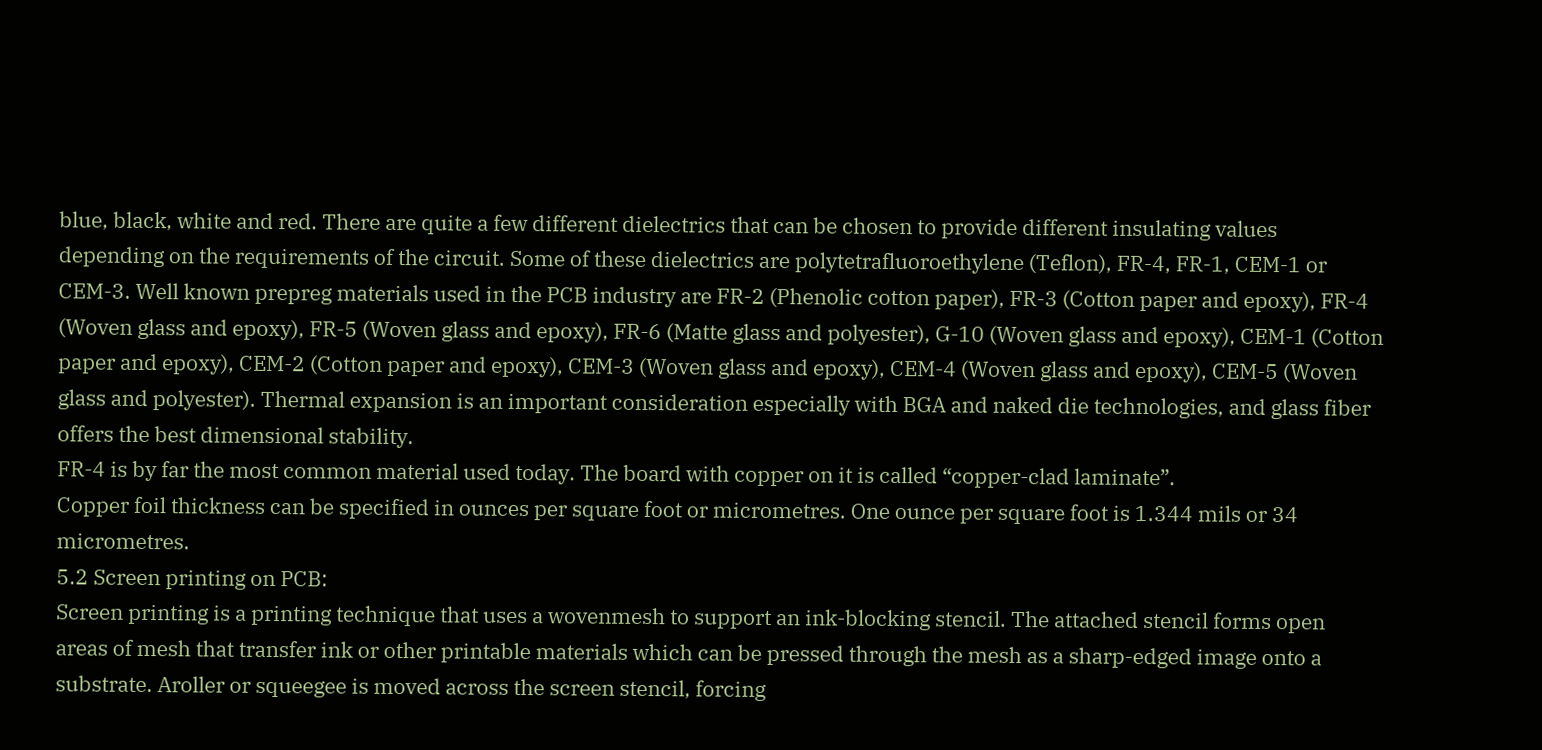blue, black, white and red. There are quite a few different dielectrics that can be chosen to provide different insulating values depending on the requirements of the circuit. Some of these dielectrics are polytetrafluoroethylene (Teflon), FR-4, FR-1, CEM-1 or CEM-3. Well known prepreg materials used in the PCB industry are FR-2 (Phenolic cotton paper), FR-3 (Cotton paper and epoxy), FR-4 (Woven glass and epoxy), FR-5 (Woven glass and epoxy), FR-6 (Matte glass and polyester), G-10 (Woven glass and epoxy), CEM-1 (Cotton paper and epoxy), CEM-2 (Cotton paper and epoxy), CEM-3 (Woven glass and epoxy), CEM-4 (Woven glass and epoxy), CEM-5 (Woven glass and polyester). Thermal expansion is an important consideration especially with BGA and naked die technologies, and glass fiber offers the best dimensional stability.
FR-4 is by far the most common material used today. The board with copper on it is called “copper-clad laminate”.
Copper foil thickness can be specified in ounces per square foot or micrometres. One ounce per square foot is 1.344 mils or 34 micrometres.
5.2 Screen printing on PCB:
Screen printing is a printing technique that uses a wovenmesh to support an ink-blocking stencil. The attached stencil forms open areas of mesh that transfer ink or other printable materials which can be pressed through the mesh as a sharp-edged image onto a substrate. Aroller or squeegee is moved across the screen stencil, forcing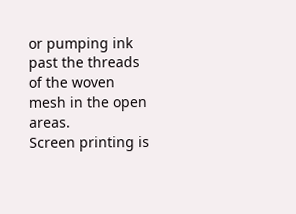or pumping ink past the threads of the woven mesh in the open areas.
Screen printing is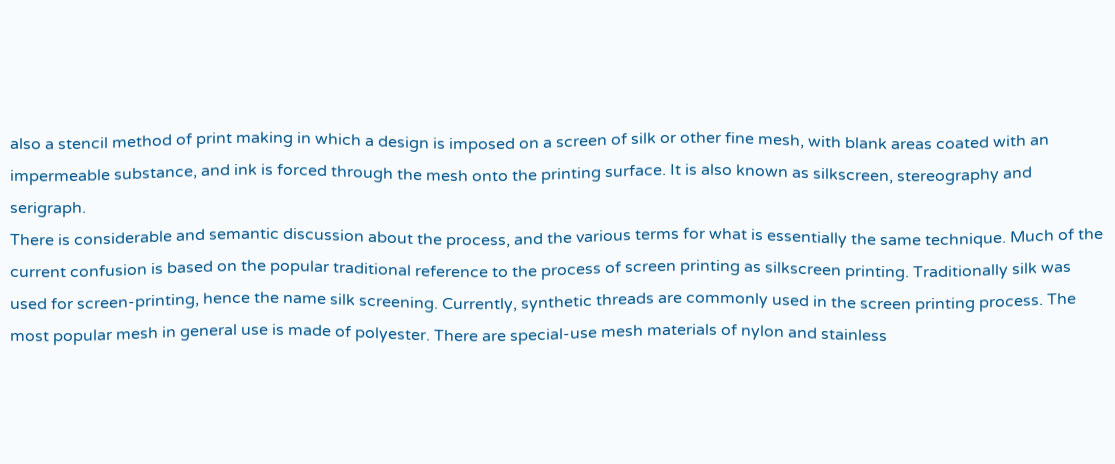also a stencil method of print making in which a design is imposed on a screen of silk or other fine mesh, with blank areas coated with an impermeable substance, and ink is forced through the mesh onto the printing surface. It is also known as silkscreen, stereography and serigraph.
There is considerable and semantic discussion about the process, and the various terms for what is essentially the same technique. Much of the current confusion is based on the popular traditional reference to the process of screen printing as silkscreen printing. Traditionally silk was used for screen-printing, hence the name silk screening. Currently, synthetic threads are commonly used in the screen printing process. The most popular mesh in general use is made of polyester. There are special-use mesh materials of nylon and stainless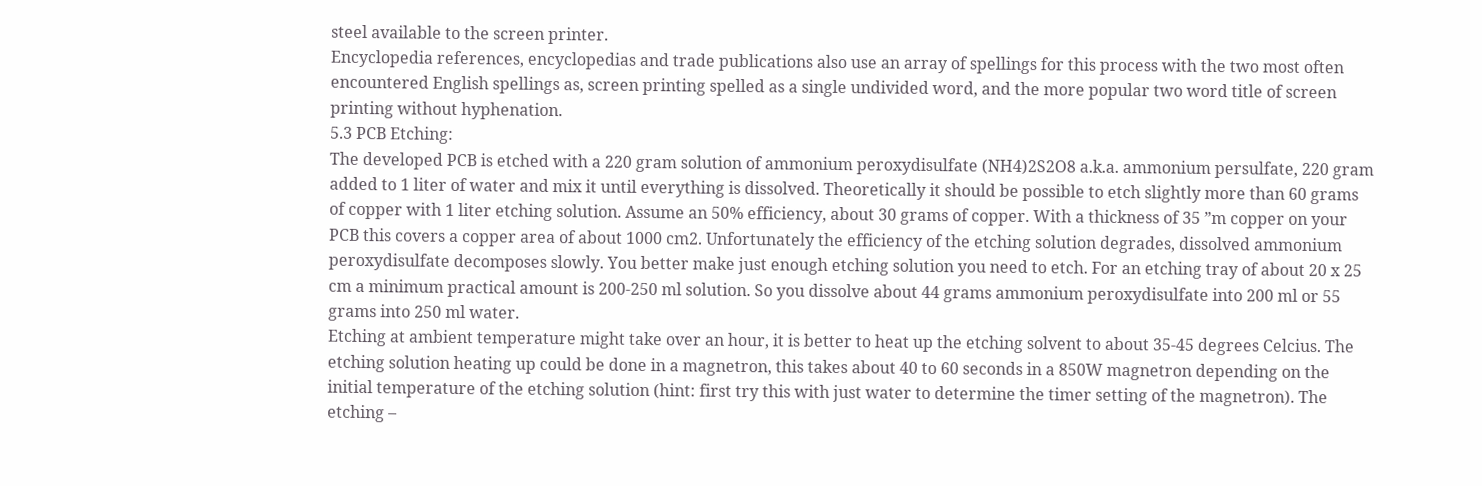steel available to the screen printer.
Encyclopedia references, encyclopedias and trade publications also use an array of spellings for this process with the two most often encountered English spellings as, screen printing spelled as a single undivided word, and the more popular two word title of screen printing without hyphenation.
5.3 PCB Etching:
The developed PCB is etched with a 220 gram solution of ammonium peroxydisulfate (NH4)2S2O8 a.k.a. ammonium persulfate, 220 gram added to 1 liter of water and mix it until everything is dissolved. Theoretically it should be possible to etch slightly more than 60 grams of copper with 1 liter etching solution. Assume an 50% efficiency, about 30 grams of copper. With a thickness of 35 ”m copper on your PCB this covers a copper area of about 1000 cm2. Unfortunately the efficiency of the etching solution degrades, dissolved ammonium peroxydisulfate decomposes slowly. You better make just enough etching solution you need to etch. For an etching tray of about 20 x 25 cm a minimum practical amount is 200-250 ml solution. So you dissolve about 44 grams ammonium peroxydisulfate into 200 ml or 55 grams into 250 ml water.
Etching at ambient temperature might take over an hour, it is better to heat up the etching solvent to about 35-45 degrees Celcius. The etching solution heating up could be done in a magnetron, this takes about 40 to 60 seconds in a 850W magnetron depending on the initial temperature of the etching solution (hint: first try this with just water to determine the timer setting of the magnetron). The etching –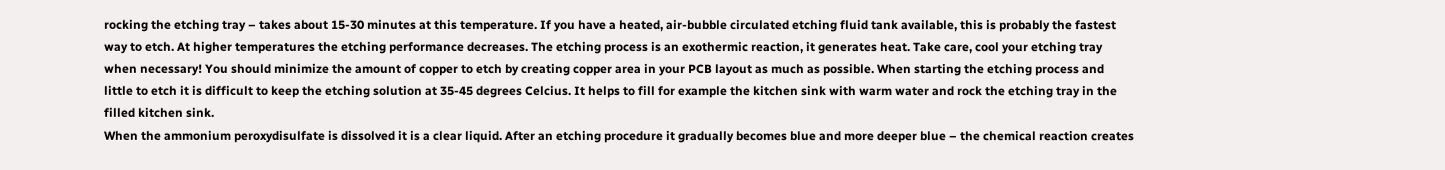rocking the etching tray – takes about 15-30 minutes at this temperature. If you have a heated, air-bubble circulated etching fluid tank available, this is probably the fastest way to etch. At higher temperatures the etching performance decreases. The etching process is an exothermic reaction, it generates heat. Take care, cool your etching tray when necessary! You should minimize the amount of copper to etch by creating copper area in your PCB layout as much as possible. When starting the etching process and little to etch it is difficult to keep the etching solution at 35-45 degrees Celcius. It helps to fill for example the kitchen sink with warm water and rock the etching tray in the filled kitchen sink.
When the ammonium peroxydisulfate is dissolved it is a clear liquid. After an etching procedure it gradually becomes blue and more deeper blue – the chemical reaction creates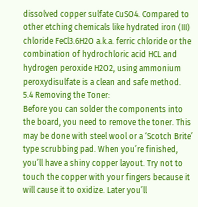dissolved copper sulfate CuSO4. Compared to other etching chemicals like hydrated iron (III) chloride FeCl3.6H2O a.k.a. ferric chloride or the combination of hydrochloric acid HCL and hydrogen peroxide H2O2, using ammonium peroxydisulfate is a clean and safe method.
5.4 Removing the Toner:
Before you can solder the components into the board, you need to remove the toner. This may be done with steel wool or a ‘Scotch Brite’ type scrubbing pad. When you’re finished, you’ll have a shiny copper layout. Try not to touch the copper with your fingers because it will cause it to oxidize. Later you’ll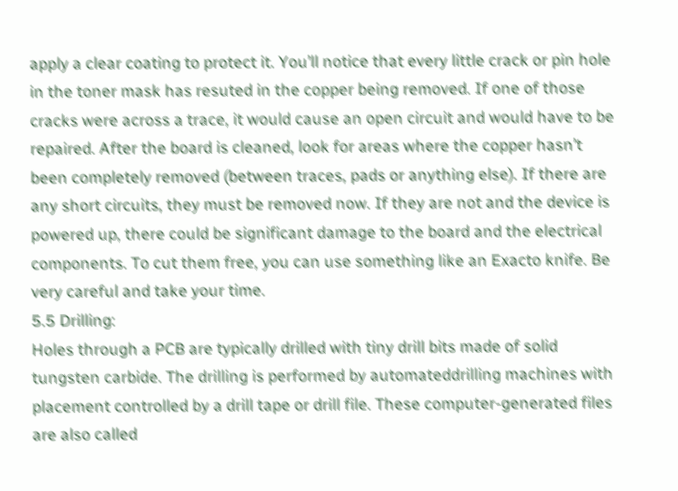apply a clear coating to protect it. You’ll notice that every little crack or pin hole in the toner mask has resuted in the copper being removed. If one of those cracks were across a trace, it would cause an open circuit and would have to be repaired. After the board is cleaned, look for areas where the copper hasn’t been completely removed (between traces, pads or anything else). If there are any short circuits, they must be removed now. If they are not and the device is powered up, there could be significant damage to the board and the electrical components. To cut them free, you can use something like an Exacto knife. Be very careful and take your time.
5.5 Drilling:
Holes through a PCB are typically drilled with tiny drill bits made of solid tungsten carbide. The drilling is performed by automateddrilling machines with placement controlled by a drill tape or drill file. These computer-generated files are also called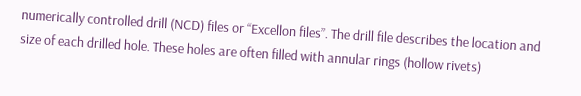numerically controlled drill (NCD) files or “Excellon files”. The drill file describes the location and size of each drilled hole. These holes are often filled with annular rings (hollow rivets)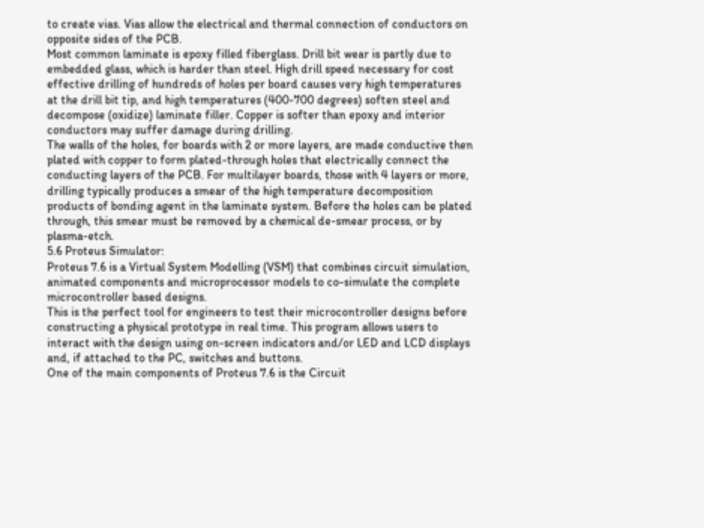to create vias. Vias allow the electrical and thermal connection of conductors on opposite sides of the PCB.
Most common laminate is epoxy filled fiberglass. Drill bit wear is partly due to embedded glass, which is harder than steel. High drill speed necessary for cost effective drilling of hundreds of holes per board causes very high temperatures at the drill bit tip, and high temperatures (400-700 degrees) soften steel and decompose (oxidize) laminate filler. Copper is softer than epoxy and interior conductors may suffer damage during drilling.
The walls of the holes, for boards with 2 or more layers, are made conductive then plated with copper to form plated-through holes that electrically connect the conducting layers of the PCB. For multilayer boards, those with 4 layers or more, drilling typically produces a smear of the high temperature decomposition products of bonding agent in the laminate system. Before the holes can be plated through, this smear must be removed by a chemical de-smear process, or by plasma-etch.
5.6 Proteus Simulator:
Proteus 7.6 is a Virtual System Modelling (VSM) that combines circuit simulation, animated components and microprocessor models to co-simulate the complete microcontroller based designs.
This is the perfect tool for engineers to test their microcontroller designs before constructing a physical prototype in real time. This program allows users to interact with the design using on-screen indicators and/or LED and LCD displays and, if attached to the PC, switches and buttons.
One of the main components of Proteus 7.6 is the Circuit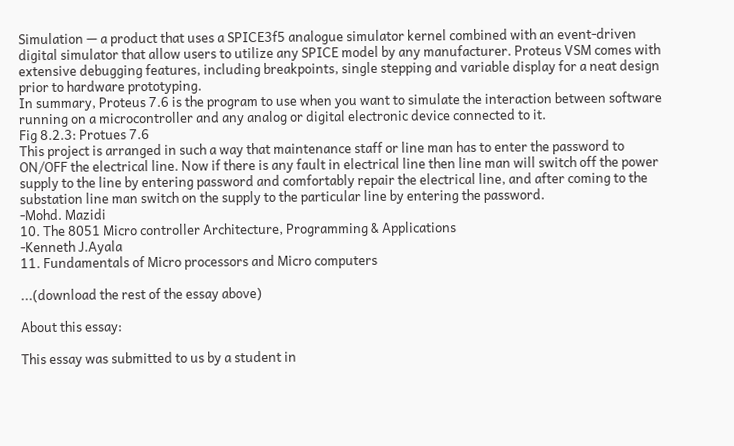Simulation — a product that uses a SPICE3f5 analogue simulator kernel combined with an event-driven digital simulator that allow users to utilize any SPICE model by any manufacturer. Proteus VSM comes with extensive debugging features, including breakpoints, single stepping and variable display for a neat design prior to hardware prototyping.
In summary, Proteus 7.6 is the program to use when you want to simulate the interaction between software running on a microcontroller and any analog or digital electronic device connected to it.
Fig 8.2.3: Protues 7.6
This project is arranged in such a way that maintenance staff or line man has to enter the password to ON/OFF the electrical line. Now if there is any fault in electrical line then line man will switch off the power supply to the line by entering password and comfortably repair the electrical line, and after coming to the substation line man switch on the supply to the particular line by entering the password.
-Mohd. Mazidi
10. The 8051 Micro controller Architecture, Programming & Applications
-Kenneth J.Ayala
11. Fundamentals of Micro processors and Micro computers

...(download the rest of the essay above)

About this essay:

This essay was submitted to us by a student in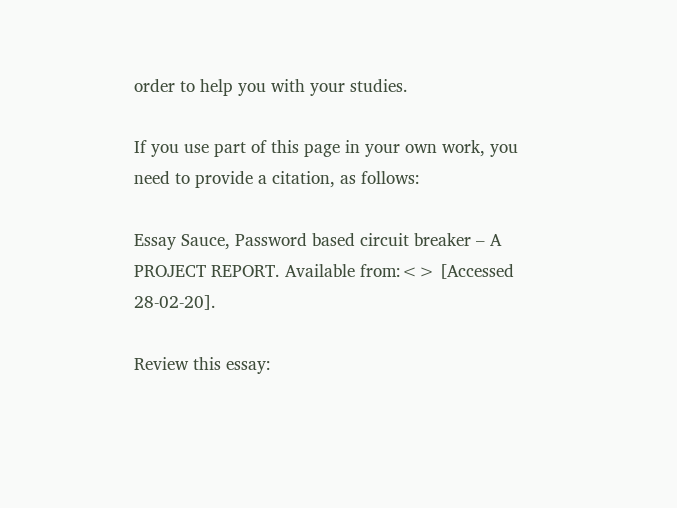order to help you with your studies.

If you use part of this page in your own work, you need to provide a citation, as follows:

Essay Sauce, Password based circuit breaker – A PROJECT REPORT. Available from:<> [Accessed 28-02-20].

Review this essay: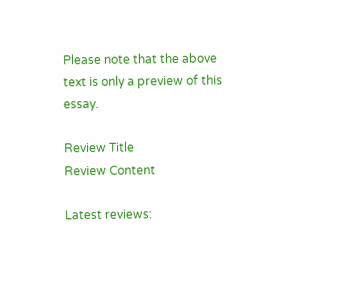Please note that the above text is only a preview of this essay.

Review Title
Review Content

Latest reviews: